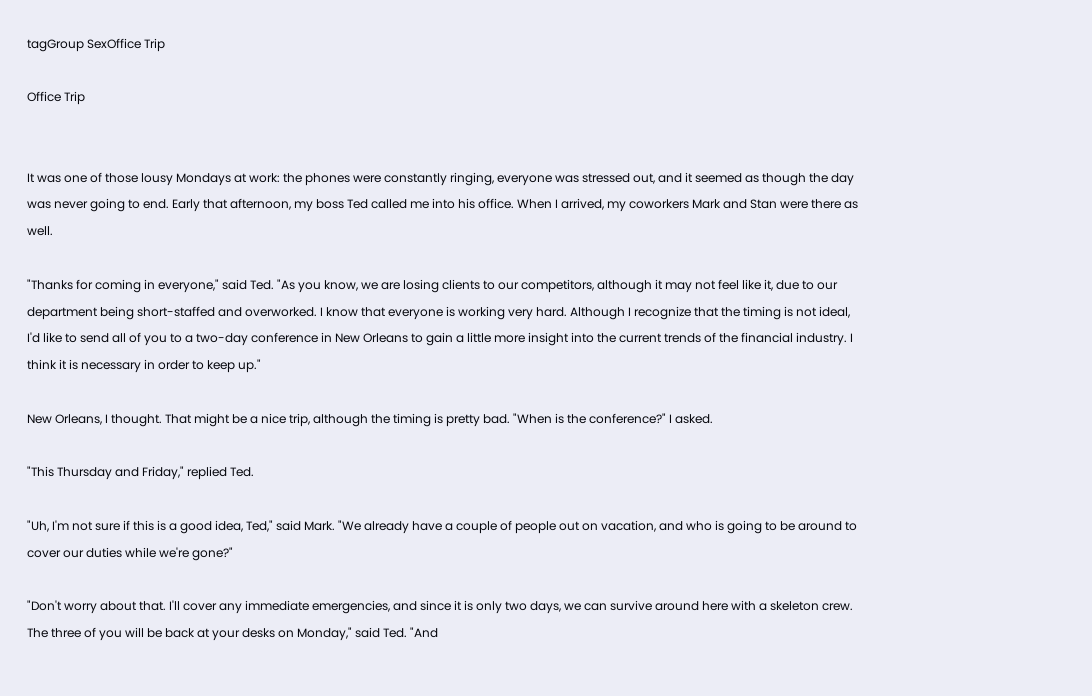tagGroup SexOffice Trip

Office Trip


It was one of those lousy Mondays at work: the phones were constantly ringing, everyone was stressed out, and it seemed as though the day was never going to end. Early that afternoon, my boss Ted called me into his office. When I arrived, my coworkers Mark and Stan were there as well.

"Thanks for coming in everyone," said Ted. "As you know, we are losing clients to our competitors, although it may not feel like it, due to our department being short-staffed and overworked. I know that everyone is working very hard. Although I recognize that the timing is not ideal, I'd like to send all of you to a two-day conference in New Orleans to gain a little more insight into the current trends of the financial industry. I think it is necessary in order to keep up."

New Orleans, I thought. That might be a nice trip, although the timing is pretty bad. "When is the conference?" I asked.

"This Thursday and Friday," replied Ted.

"Uh, I'm not sure if this is a good idea, Ted," said Mark. "We already have a couple of people out on vacation, and who is going to be around to cover our duties while we're gone?"

"Don't worry about that. I'll cover any immediate emergencies, and since it is only two days, we can survive around here with a skeleton crew. The three of you will be back at your desks on Monday," said Ted. "And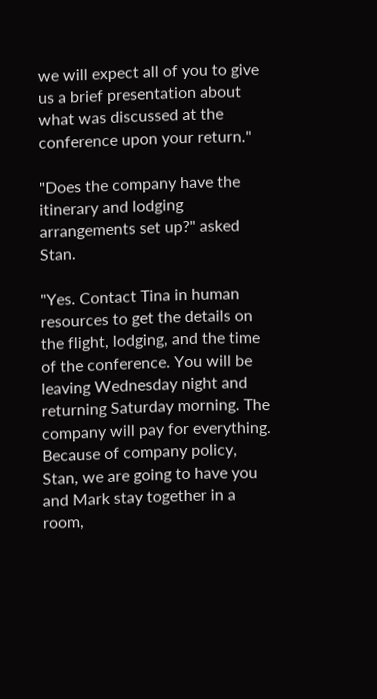we will expect all of you to give us a brief presentation about what was discussed at the conference upon your return."

"Does the company have the itinerary and lodging arrangements set up?" asked Stan.

"Yes. Contact Tina in human resources to get the details on the flight, lodging, and the time of the conference. You will be leaving Wednesday night and returning Saturday morning. The company will pay for everything. Because of company policy, Stan, we are going to have you and Mark stay together in a room,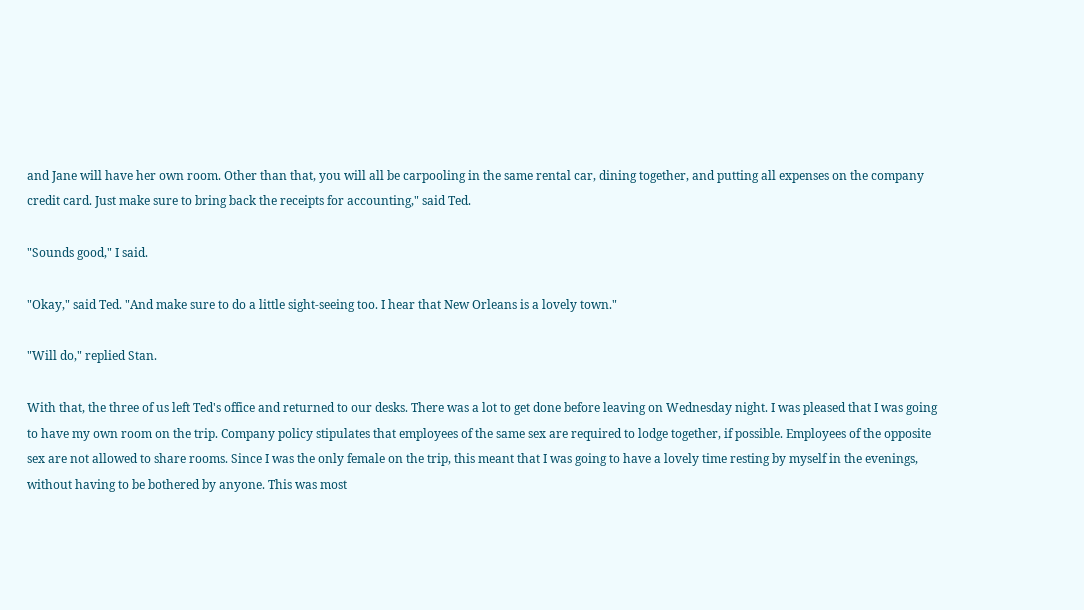and Jane will have her own room. Other than that, you will all be carpooling in the same rental car, dining together, and putting all expenses on the company credit card. Just make sure to bring back the receipts for accounting," said Ted.

"Sounds good," I said.

"Okay," said Ted. "And make sure to do a little sight-seeing too. I hear that New Orleans is a lovely town."

"Will do," replied Stan.

With that, the three of us left Ted's office and returned to our desks. There was a lot to get done before leaving on Wednesday night. I was pleased that I was going to have my own room on the trip. Company policy stipulates that employees of the same sex are required to lodge together, if possible. Employees of the opposite sex are not allowed to share rooms. Since I was the only female on the trip, this meant that I was going to have a lovely time resting by myself in the evenings, without having to be bothered by anyone. This was most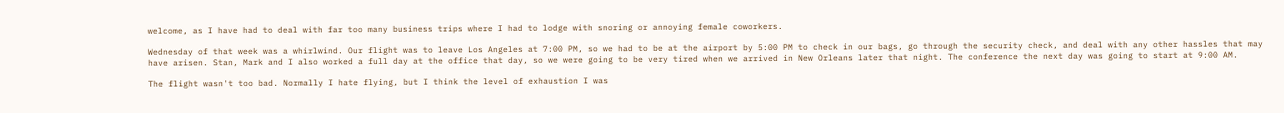welcome, as I have had to deal with far too many business trips where I had to lodge with snoring or annoying female coworkers.

Wednesday of that week was a whirlwind. Our flight was to leave Los Angeles at 7:00 PM, so we had to be at the airport by 5:00 PM to check in our bags, go through the security check, and deal with any other hassles that may have arisen. Stan, Mark and I also worked a full day at the office that day, so we were going to be very tired when we arrived in New Orleans later that night. The conference the next day was going to start at 9:00 AM.

The flight wasn't too bad. Normally I hate flying, but I think the level of exhaustion I was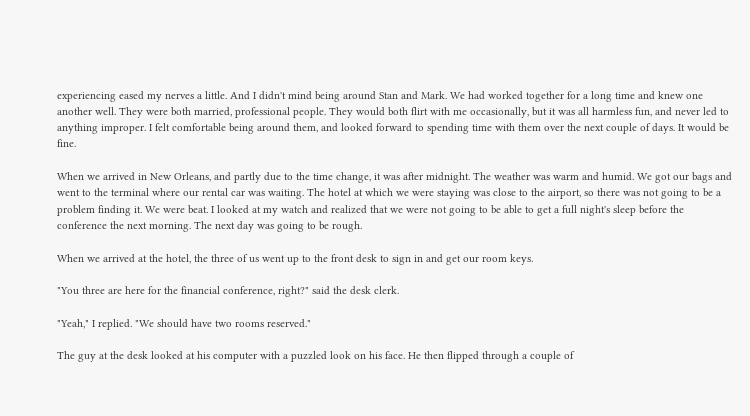experiencing eased my nerves a little. And I didn't mind being around Stan and Mark. We had worked together for a long time and knew one another well. They were both married, professional people. They would both flirt with me occasionally, but it was all harmless fun, and never led to anything improper. I felt comfortable being around them, and looked forward to spending time with them over the next couple of days. It would be fine.

When we arrived in New Orleans, and partly due to the time change, it was after midnight. The weather was warm and humid. We got our bags and went to the terminal where our rental car was waiting. The hotel at which we were staying was close to the airport, so there was not going to be a problem finding it. We were beat. I looked at my watch and realized that we were not going to be able to get a full night's sleep before the conference the next morning. The next day was going to be rough.

When we arrived at the hotel, the three of us went up to the front desk to sign in and get our room keys.

"You three are here for the financial conference, right?" said the desk clerk.

"Yeah," I replied. "We should have two rooms reserved."

The guy at the desk looked at his computer with a puzzled look on his face. He then flipped through a couple of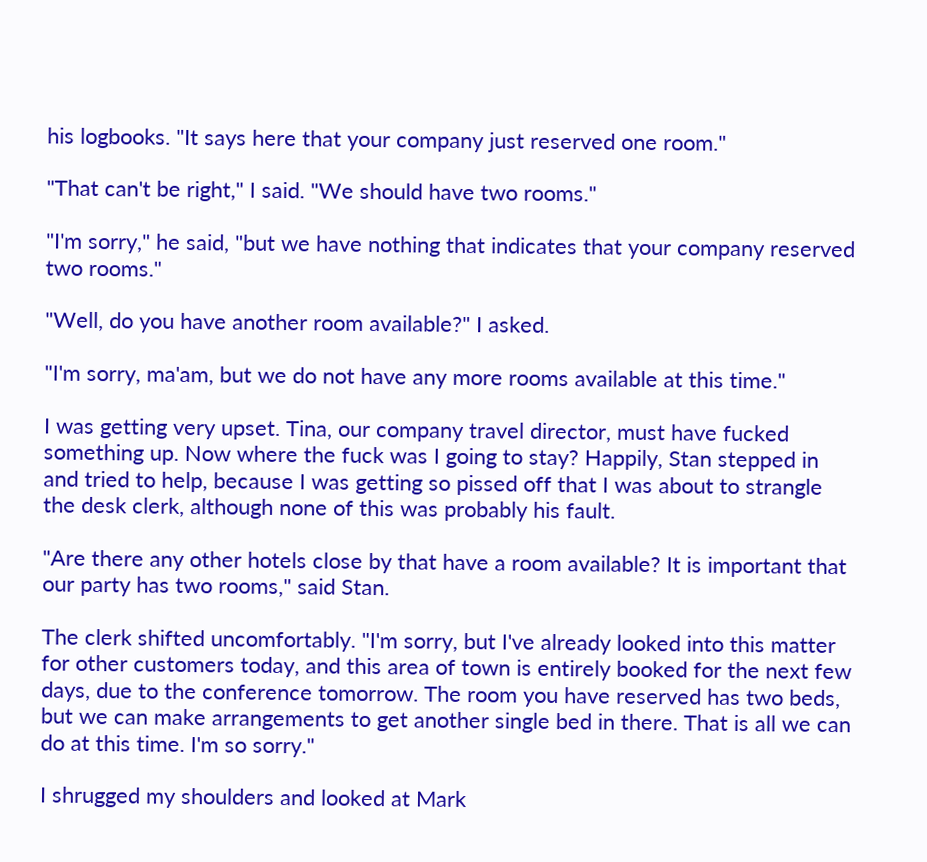his logbooks. "It says here that your company just reserved one room."

"That can't be right," I said. "We should have two rooms."

"I'm sorry," he said, "but we have nothing that indicates that your company reserved two rooms."

"Well, do you have another room available?" I asked.

"I'm sorry, ma'am, but we do not have any more rooms available at this time."

I was getting very upset. Tina, our company travel director, must have fucked something up. Now where the fuck was I going to stay? Happily, Stan stepped in and tried to help, because I was getting so pissed off that I was about to strangle the desk clerk, although none of this was probably his fault.

"Are there any other hotels close by that have a room available? It is important that our party has two rooms," said Stan.

The clerk shifted uncomfortably. "I'm sorry, but I've already looked into this matter for other customers today, and this area of town is entirely booked for the next few days, due to the conference tomorrow. The room you have reserved has two beds, but we can make arrangements to get another single bed in there. That is all we can do at this time. I'm so sorry."

I shrugged my shoulders and looked at Mark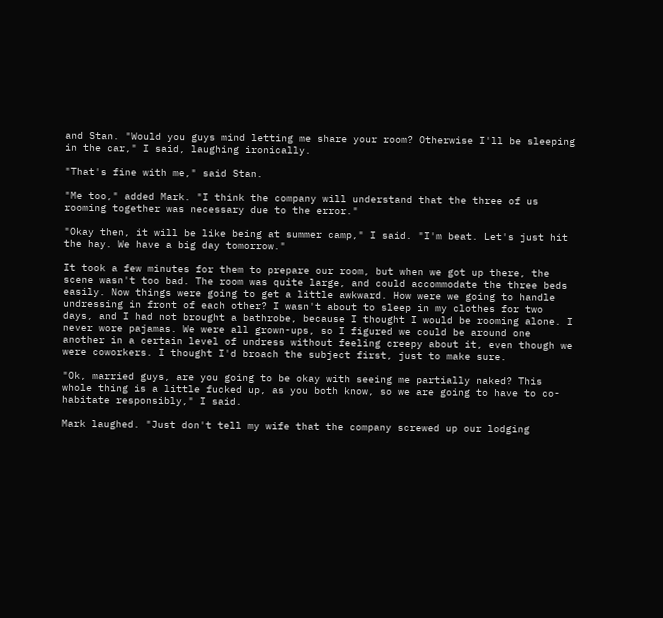and Stan. "Would you guys mind letting me share your room? Otherwise I'll be sleeping in the car," I said, laughing ironically.

"That's fine with me," said Stan.

"Me too," added Mark. "I think the company will understand that the three of us rooming together was necessary due to the error."

"Okay then, it will be like being at summer camp," I said. "I'm beat. Let's just hit the hay. We have a big day tomorrow."

It took a few minutes for them to prepare our room, but when we got up there, the scene wasn't too bad. The room was quite large, and could accommodate the three beds easily. Now things were going to get a little awkward. How were we going to handle undressing in front of each other? I wasn't about to sleep in my clothes for two days, and I had not brought a bathrobe, because I thought I would be rooming alone. I never wore pajamas. We were all grown-ups, so I figured we could be around one another in a certain level of undress without feeling creepy about it, even though we were coworkers. I thought I'd broach the subject first, just to make sure.

"Ok, married guys, are you going to be okay with seeing me partially naked? This whole thing is a little fucked up, as you both know, so we are going to have to co-habitate responsibly," I said.

Mark laughed. "Just don't tell my wife that the company screwed up our lodging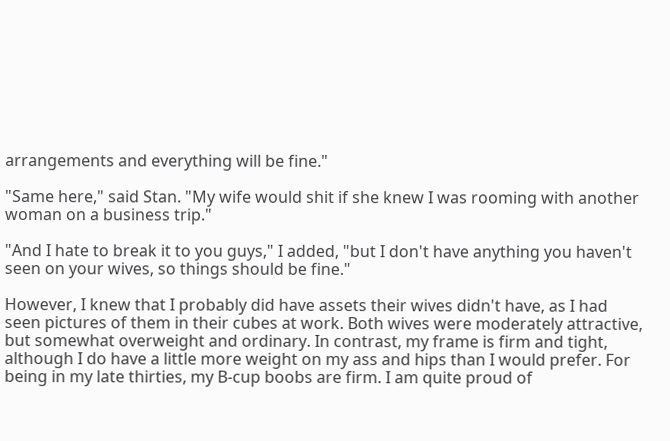arrangements and everything will be fine."

"Same here," said Stan. "My wife would shit if she knew I was rooming with another woman on a business trip."

"And I hate to break it to you guys," I added, "but I don't have anything you haven't seen on your wives, so things should be fine."

However, I knew that I probably did have assets their wives didn't have, as I had seen pictures of them in their cubes at work. Both wives were moderately attractive, but somewhat overweight and ordinary. In contrast, my frame is firm and tight, although I do have a little more weight on my ass and hips than I would prefer. For being in my late thirties, my B-cup boobs are firm. I am quite proud of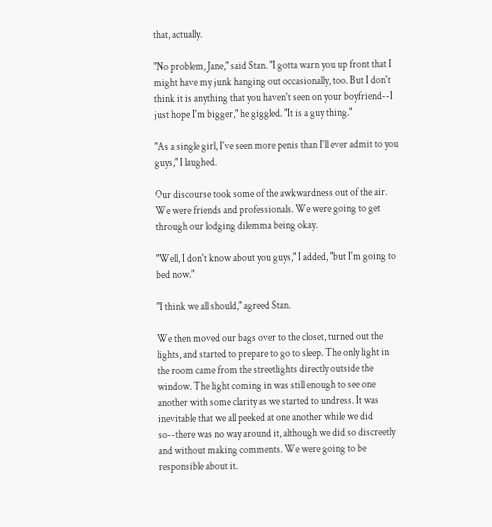that, actually.

"No problem, Jane," said Stan. "I gotta warn you up front that I might have my junk hanging out occasionally, too. But I don't think it is anything that you haven't seen on your boyfriend--I just hope I'm bigger," he giggled. "It is a guy thing."

"As a single girl, I've seen more penis than I'll ever admit to you guys," I laughed.

Our discourse took some of the awkwardness out of the air. We were friends and professionals. We were going to get through our lodging dilemma being okay.

"Well, I don't know about you guys," I added, "but I'm going to bed now."

"I think we all should," agreed Stan.

We then moved our bags over to the closet, turned out the lights, and started to prepare to go to sleep. The only light in the room came from the streetlights directly outside the window. The light coming in was still enough to see one another with some clarity as we started to undress. It was inevitable that we all peeked at one another while we did so--there was no way around it, although we did so discreetly and without making comments. We were going to be responsible about it.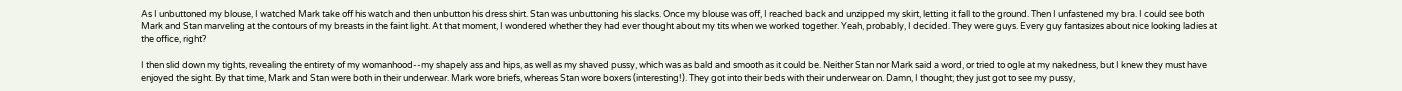As I unbuttoned my blouse, I watched Mark take off his watch and then unbutton his dress shirt. Stan was unbuttoning his slacks. Once my blouse was off, I reached back and unzipped my skirt, letting it fall to the ground. Then I unfastened my bra. I could see both Mark and Stan marveling at the contours of my breasts in the faint light. At that moment, I wondered whether they had ever thought about my tits when we worked together. Yeah, probably, I decided. They were guys. Every guy fantasizes about nice looking ladies at the office, right?

I then slid down my tights, revealing the entirety of my womanhood--my shapely ass and hips, as well as my shaved pussy, which was as bald and smooth as it could be. Neither Stan nor Mark said a word, or tried to ogle at my nakedness, but I knew they must have enjoyed the sight. By that time, Mark and Stan were both in their underwear. Mark wore briefs, whereas Stan wore boxers (interesting!). They got into their beds with their underwear on. Damn, I thought; they just got to see my pussy,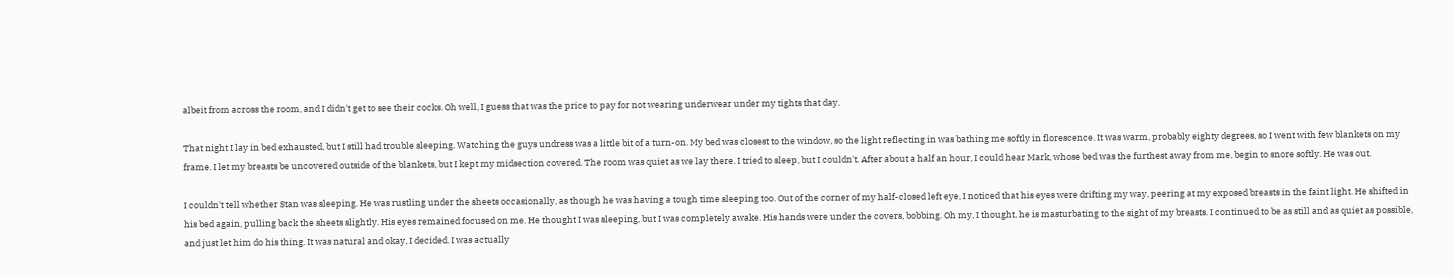albeit from across the room, and I didn't get to see their cocks. Oh well, I guess that was the price to pay for not wearing underwear under my tights that day.

That night I lay in bed exhausted, but I still had trouble sleeping. Watching the guys undress was a little bit of a turn-on. My bed was closest to the window, so the light reflecting in was bathing me softly in florescence. It was warm, probably eighty degrees, so I went with few blankets on my frame. I let my breasts be uncovered outside of the blankets, but I kept my midsection covered. The room was quiet as we lay there. I tried to sleep, but I couldn't. After about a half an hour, I could hear Mark, whose bed was the furthest away from me, begin to snore softly. He was out.

I couldn't tell whether Stan was sleeping. He was rustling under the sheets occasionally, as though he was having a tough time sleeping too. Out of the corner of my half-closed left eye, I noticed that his eyes were drifting my way, peering at my exposed breasts in the faint light. He shifted in his bed again, pulling back the sheets slightly. His eyes remained focused on me. He thought I was sleeping, but I was completely awake. His hands were under the covers, bobbing. Oh my, I thought, he is masturbating to the sight of my breasts. I continued to be as still and as quiet as possible, and just let him do his thing. It was natural and okay, I decided. I was actually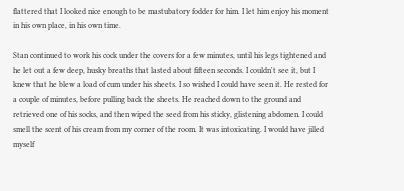flattered that I looked nice enough to be mastubatory fodder for him. I let him enjoy his moment in his own place, in his own time.

Stan continued to work his cock under the covers for a few minutes, until his legs tightened and he let out a few deep, husky breaths that lasted about fifteen seconds. I couldn't see it, but I knew that he blew a load of cum under his sheets. I so wished I could have seen it. He rested for a couple of minutes, before pulling back the sheets. He reached down to the ground and retrieved one of his socks, and then wiped the seed from his sticky, glistening abdomen. I could smell the scent of his cream from my corner of the room. It was intoxicating. I would have jilled myself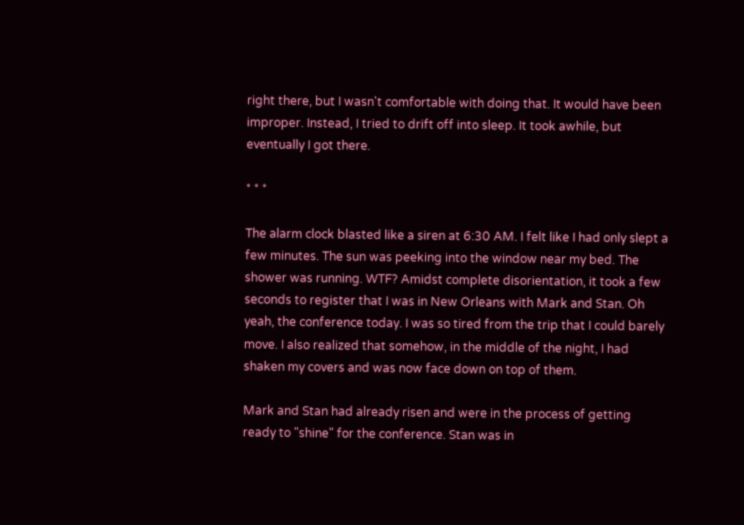right there, but I wasn't comfortable with doing that. It would have been improper. Instead, I tried to drift off into sleep. It took awhile, but eventually I got there.

* * *

The alarm clock blasted like a siren at 6:30 AM. I felt like I had only slept a few minutes. The sun was peeking into the window near my bed. The shower was running. WTF? Amidst complete disorientation, it took a few seconds to register that I was in New Orleans with Mark and Stan. Oh yeah, the conference today. I was so tired from the trip that I could barely move. I also realized that somehow, in the middle of the night, I had shaken my covers and was now face down on top of them.

Mark and Stan had already risen and were in the process of getting ready to "shine" for the conference. Stan was in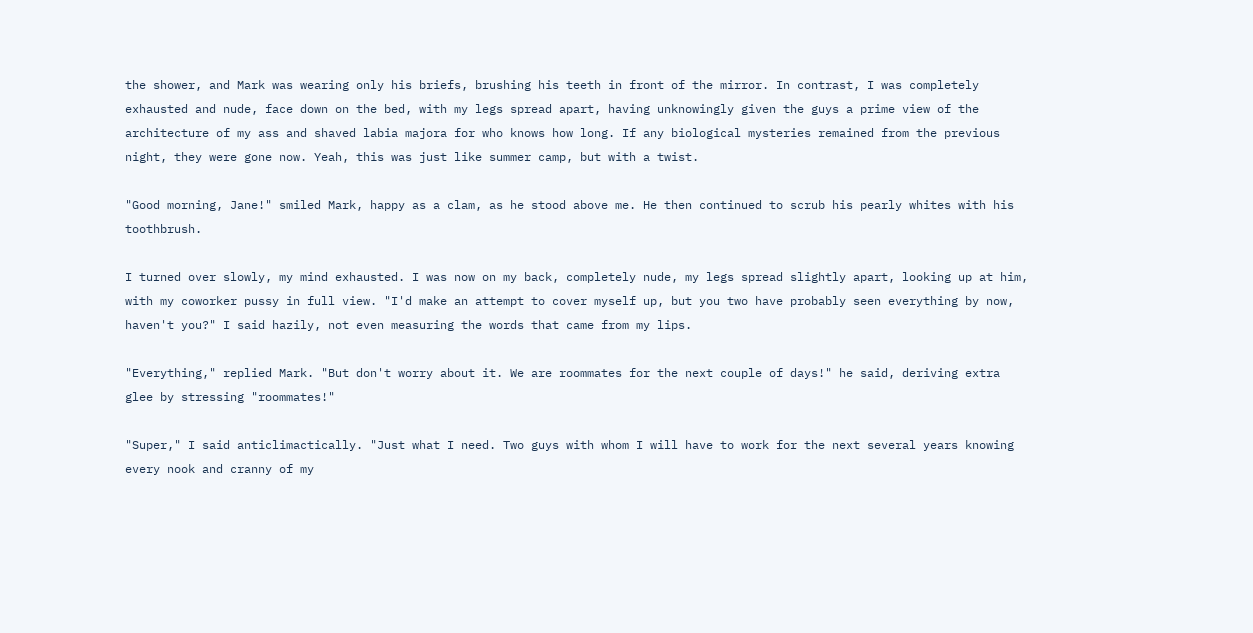the shower, and Mark was wearing only his briefs, brushing his teeth in front of the mirror. In contrast, I was completely exhausted and nude, face down on the bed, with my legs spread apart, having unknowingly given the guys a prime view of the architecture of my ass and shaved labia majora for who knows how long. If any biological mysteries remained from the previous night, they were gone now. Yeah, this was just like summer camp, but with a twist.

"Good morning, Jane!" smiled Mark, happy as a clam, as he stood above me. He then continued to scrub his pearly whites with his toothbrush.

I turned over slowly, my mind exhausted. I was now on my back, completely nude, my legs spread slightly apart, looking up at him, with my coworker pussy in full view. "I'd make an attempt to cover myself up, but you two have probably seen everything by now, haven't you?" I said hazily, not even measuring the words that came from my lips.

"Everything," replied Mark. "But don't worry about it. We are roommates for the next couple of days!" he said, deriving extra glee by stressing "roommates!"

"Super," I said anticlimactically. "Just what I need. Two guys with whom I will have to work for the next several years knowing every nook and cranny of my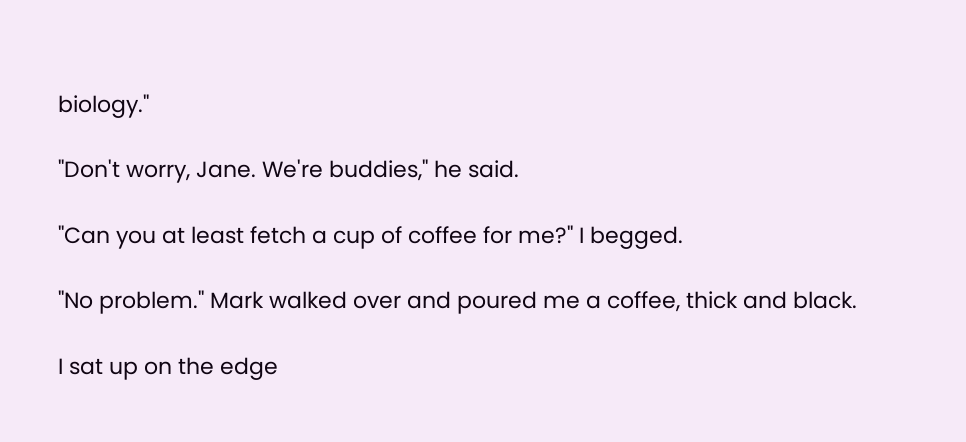biology."

"Don't worry, Jane. We're buddies," he said.

"Can you at least fetch a cup of coffee for me?" I begged.

"No problem." Mark walked over and poured me a coffee, thick and black.

I sat up on the edge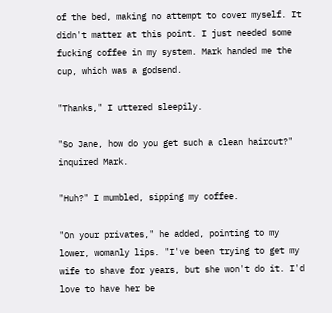of the bed, making no attempt to cover myself. It didn't matter at this point. I just needed some fucking coffee in my system. Mark handed me the cup, which was a godsend.

"Thanks," I uttered sleepily.

"So Jane, how do you get such a clean haircut?" inquired Mark.

"Huh?" I mumbled, sipping my coffee.

"On your privates," he added, pointing to my lower, womanly lips. "I've been trying to get my wife to shave for years, but she won't do it. I'd love to have her be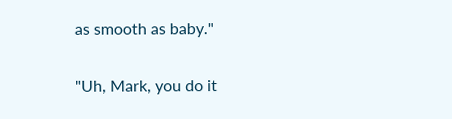as smooth as baby."

"Uh, Mark, you do it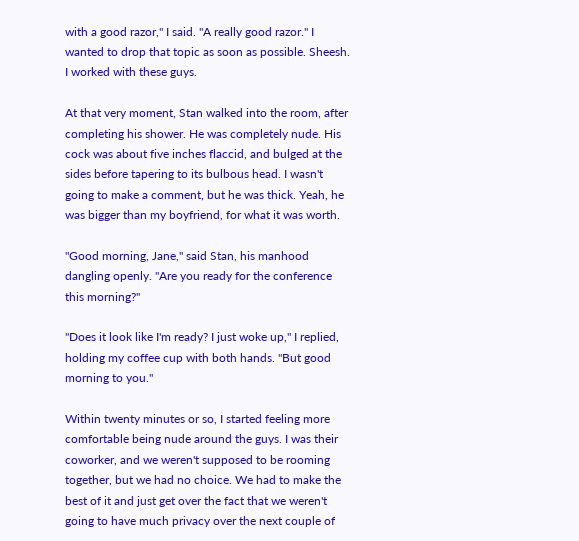with a good razor," I said. "A really good razor." I wanted to drop that topic as soon as possible. Sheesh. I worked with these guys.

At that very moment, Stan walked into the room, after completing his shower. He was completely nude. His cock was about five inches flaccid, and bulged at the sides before tapering to its bulbous head. I wasn't going to make a comment, but he was thick. Yeah, he was bigger than my boyfriend, for what it was worth.

"Good morning, Jane," said Stan, his manhood dangling openly. "Are you ready for the conference this morning?"

"Does it look like I'm ready? I just woke up," I replied, holding my coffee cup with both hands. "But good morning to you."

Within twenty minutes or so, I started feeling more comfortable being nude around the guys. I was their coworker, and we weren't supposed to be rooming together, but we had no choice. We had to make the best of it and just get over the fact that we weren't going to have much privacy over the next couple of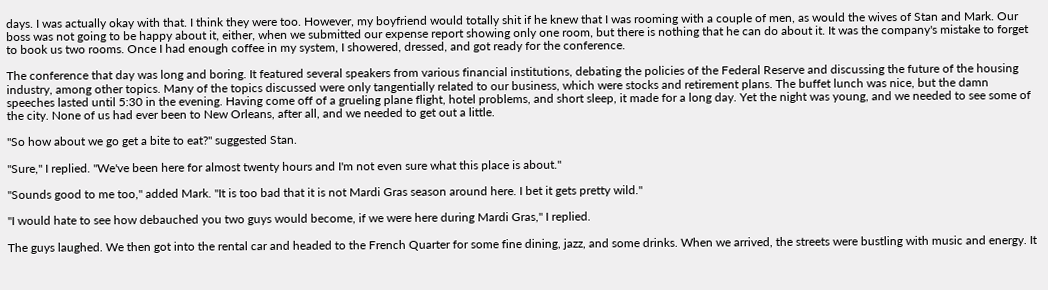days. I was actually okay with that. I think they were too. However, my boyfriend would totally shit if he knew that I was rooming with a couple of men, as would the wives of Stan and Mark. Our boss was not going to be happy about it, either, when we submitted our expense report showing only one room, but there is nothing that he can do about it. It was the company's mistake to forget to book us two rooms. Once I had enough coffee in my system, I showered, dressed, and got ready for the conference.

The conference that day was long and boring. It featured several speakers from various financial institutions, debating the policies of the Federal Reserve and discussing the future of the housing industry, among other topics. Many of the topics discussed were only tangentially related to our business, which were stocks and retirement plans. The buffet lunch was nice, but the damn speeches lasted until 5:30 in the evening. Having come off of a grueling plane flight, hotel problems, and short sleep, it made for a long day. Yet the night was young, and we needed to see some of the city. None of us had ever been to New Orleans, after all, and we needed to get out a little.

"So how about we go get a bite to eat?" suggested Stan.

"Sure," I replied. "We've been here for almost twenty hours and I'm not even sure what this place is about."

"Sounds good to me too," added Mark. "It is too bad that it is not Mardi Gras season around here. I bet it gets pretty wild."

"I would hate to see how debauched you two guys would become, if we were here during Mardi Gras," I replied.

The guys laughed. We then got into the rental car and headed to the French Quarter for some fine dining, jazz, and some drinks. When we arrived, the streets were bustling with music and energy. It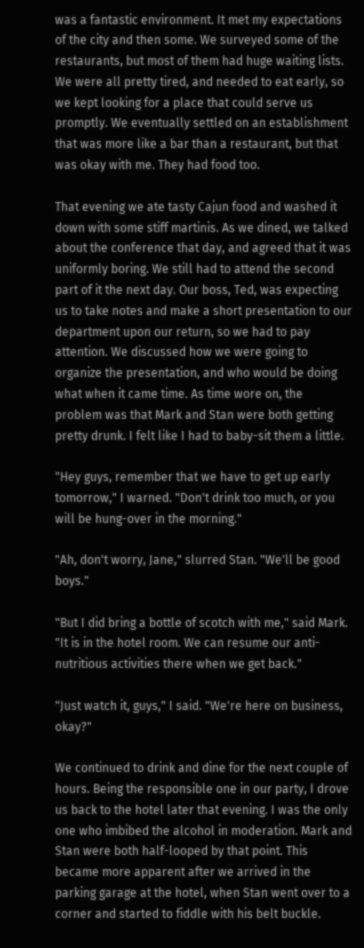was a fantastic environment. It met my expectations of the city and then some. We surveyed some of the restaurants, but most of them had huge waiting lists. We were all pretty tired, and needed to eat early, so we kept looking for a place that could serve us promptly. We eventually settled on an establishment that was more like a bar than a restaurant, but that was okay with me. They had food too.

That evening we ate tasty Cajun food and washed it down with some stiff martinis. As we dined, we talked about the conference that day, and agreed that it was uniformly boring. We still had to attend the second part of it the next day. Our boss, Ted, was expecting us to take notes and make a short presentation to our department upon our return, so we had to pay attention. We discussed how we were going to organize the presentation, and who would be doing what when it came time. As time wore on, the problem was that Mark and Stan were both getting pretty drunk. I felt like I had to baby-sit them a little.

"Hey guys, remember that we have to get up early tomorrow," I warned. "Don't drink too much, or you will be hung-over in the morning."

"Ah, don't worry, Jane," slurred Stan. "We'll be good boys."

"But I did bring a bottle of scotch with me," said Mark. "It is in the hotel room. We can resume our anti-nutritious activities there when we get back."

"Just watch it, guys," I said. "We're here on business, okay?"

We continued to drink and dine for the next couple of hours. Being the responsible one in our party, I drove us back to the hotel later that evening. I was the only one who imbibed the alcohol in moderation. Mark and Stan were both half-looped by that point. This became more apparent after we arrived in the parking garage at the hotel, when Stan went over to a corner and started to fiddle with his belt buckle.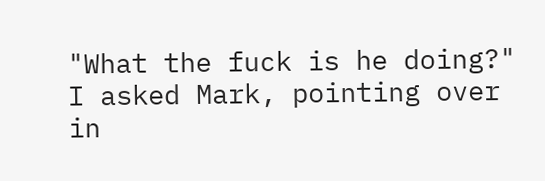"What the fuck is he doing?" I asked Mark, pointing over in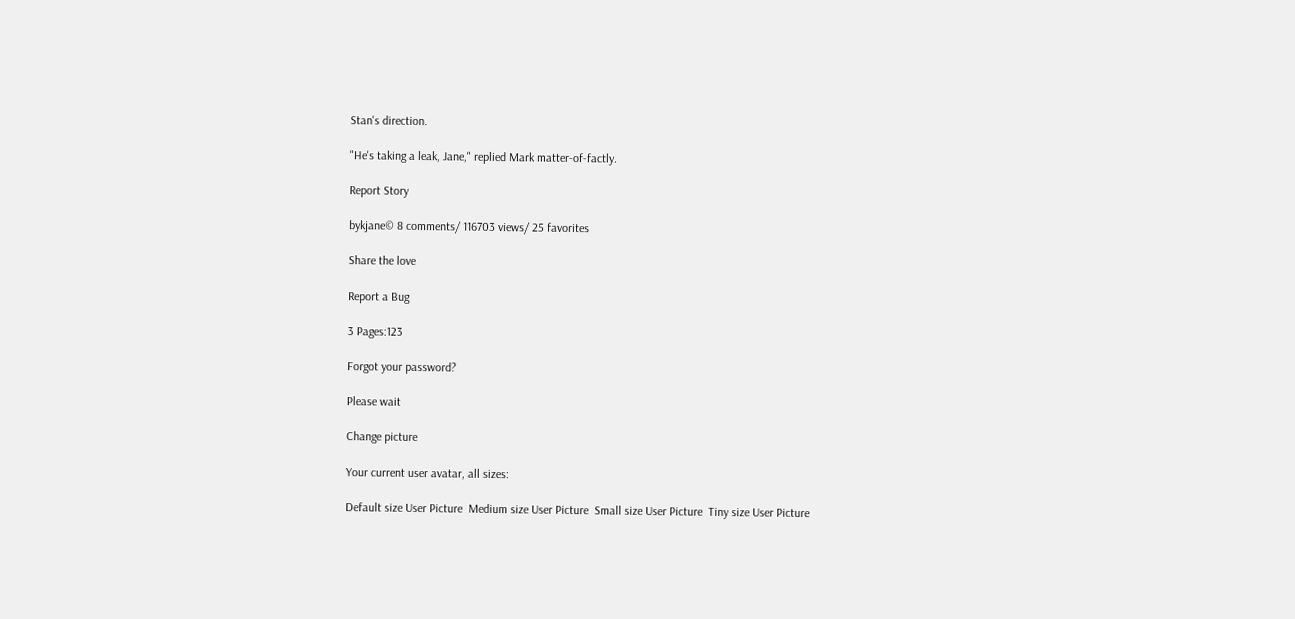Stan's direction.

"He's taking a leak, Jane," replied Mark matter-of-factly.

Report Story

bykjane© 8 comments/ 116703 views/ 25 favorites

Share the love

Report a Bug

3 Pages:123

Forgot your password?

Please wait

Change picture

Your current user avatar, all sizes:

Default size User Picture  Medium size User Picture  Small size User Picture  Tiny size User Picture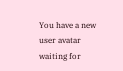You have a new user avatar waiting for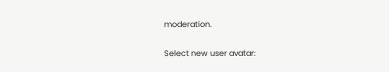moderation.

Select new user avatar: